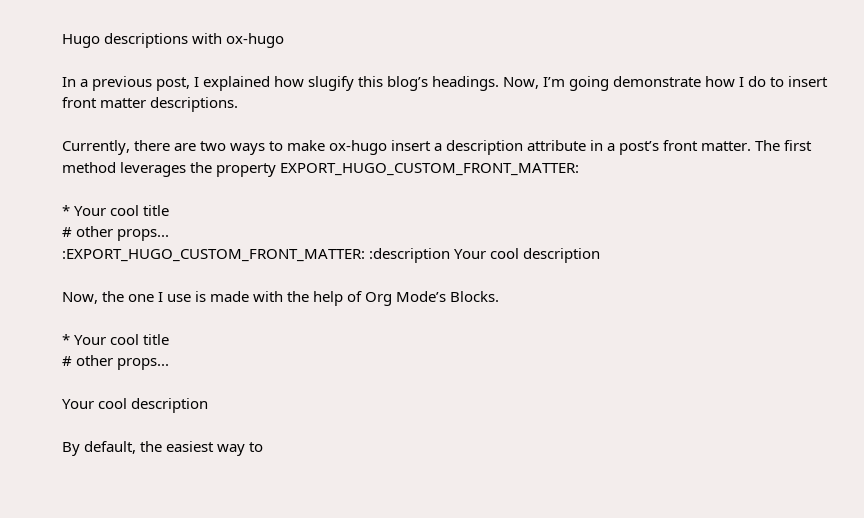Hugo descriptions with ox-hugo

In a previous post, I explained how slugify this blog’s headings. Now, I’m going demonstrate how I do to insert front matter descriptions.

Currently, there are two ways to make ox-hugo insert a description attribute in a post’s front matter. The first method leverages the property EXPORT_HUGO_CUSTOM_FRONT_MATTER:

* Your cool title
# other props...
:EXPORT_HUGO_CUSTOM_FRONT_MATTER: :description Your cool description

Now, the one I use is made with the help of Org Mode’s Blocks.

* Your cool title
# other props...

Your cool description

By default, the easiest way to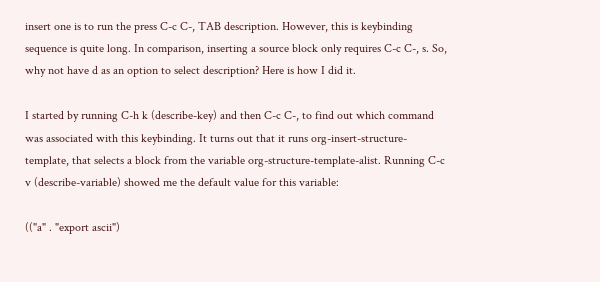insert one is to run the press C-c C-, TAB description. However, this is keybinding sequence is quite long. In comparison, inserting a source block only requires C-c C-, s. So, why not have d as an option to select description? Here is how I did it.

I started by running C-h k (describe-key) and then C-c C-, to find out which command was associated with this keybinding. It turns out that it runs org-insert-structure-template, that selects a block from the variable org-structure-template-alist. Running C-c v (describe-variable) showed me the default value for this variable:

(("a" . "export ascii")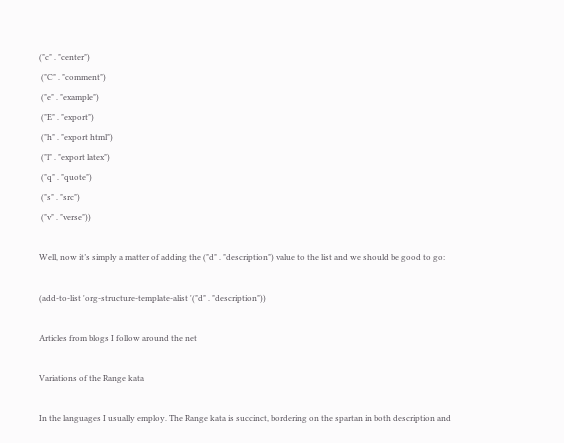("c" . "center")
 ("C" . "comment")
 ("e" . "example")
 ("E" . "export")
 ("h" . "export html")
 ("l" . "export latex")
 ("q" . "quote")
 ("s" . "src")
 ("v" . "verse"))

Well, now it’s simply a matter of adding the ("d" . "description") value to the list and we should be good to go:

(add-to-list 'org-structure-template-alist '("d" . "description"))

Articles from blogs I follow around the net

Variations of the Range kata

In the languages I usually employ. The Range kata is succinct, bordering on the spartan in both description and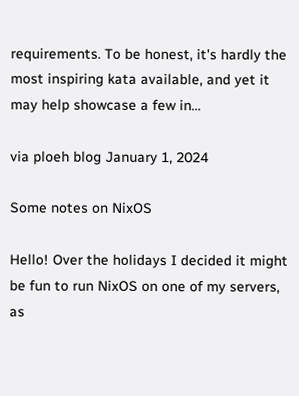requirements. To be honest, it's hardly the most inspiring kata available, and yet it may help showcase a few in…

via ploeh blog January 1, 2024

Some notes on NixOS

Hello! Over the holidays I decided it might be fun to run NixOS on one of my servers, as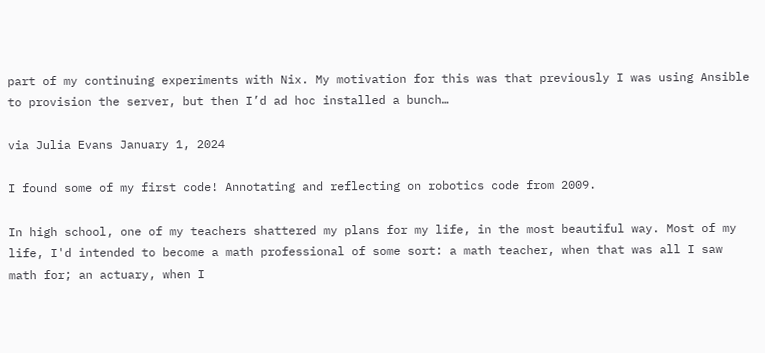part of my continuing experiments with Nix. My motivation for this was that previously I was using Ansible to provision the server, but then I’d ad hoc installed a bunch…

via Julia Evans January 1, 2024

I found some of my first code! Annotating and reflecting on robotics code from 2009.

In high school, one of my teachers shattered my plans for my life, in the most beautiful way. Most of my life, I'd intended to become a math professional of some sort: a math teacher, when that was all I saw math for; an actuary, when I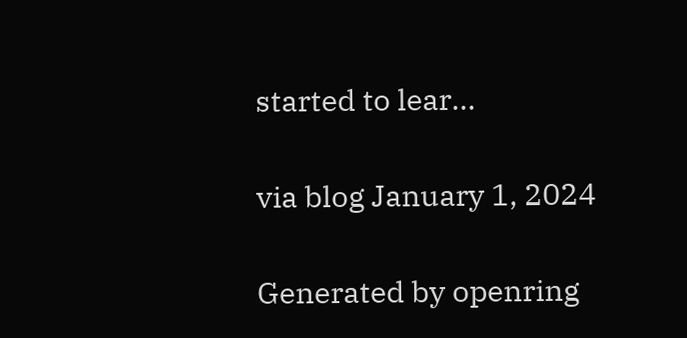started to lear…

via blog January 1, 2024

Generated by openring